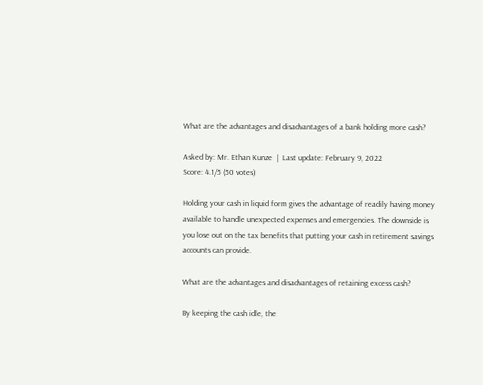What are the advantages and disadvantages of a bank holding more cash?

Asked by: Mr. Ethan Kunze  |  Last update: February 9, 2022
Score: 4.1/5 (50 votes)

Holding your cash in liquid form gives the advantage of readily having money available to handle unexpected expenses and emergencies. The downside is you lose out on the tax benefits that putting your cash in retirement savings accounts can provide.

What are the advantages and disadvantages of retaining excess cash?

By keeping the cash idle, the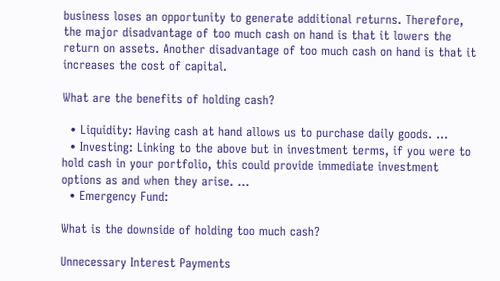business loses an opportunity to generate additional returns. Therefore, the major disadvantage of too much cash on hand is that it lowers the return on assets. Another disadvantage of too much cash on hand is that it increases the cost of capital.

What are the benefits of holding cash?

  • Liquidity: Having cash at hand allows us to purchase daily goods. ...
  • Investing: Linking to the above but in investment terms, if you were to hold cash in your portfolio, this could provide immediate investment options as and when they arise. ...
  • Emergency Fund:

What is the downside of holding too much cash?

Unnecessary Interest Payments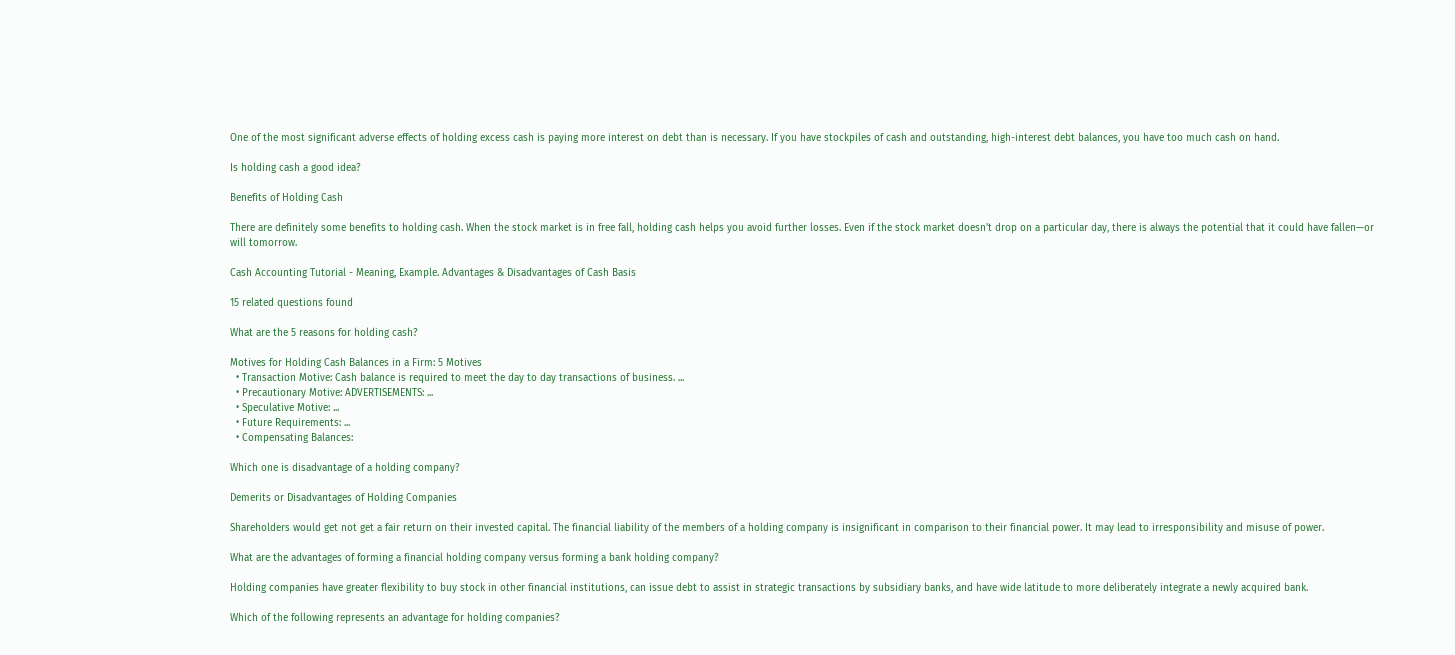One of the most significant adverse effects of holding excess cash is paying more interest on debt than is necessary. If you have stockpiles of cash and outstanding, high-interest debt balances, you have too much cash on hand.

Is holding cash a good idea?

Benefits of Holding Cash

There are definitely some benefits to holding cash. When the stock market is in free fall, holding cash helps you avoid further losses. Even if the stock market doesn't drop on a particular day, there is always the potential that it could have fallen—or will tomorrow.

Cash Accounting Tutorial - Meaning, Example. Advantages & Disadvantages of Cash Basis

15 related questions found

What are the 5 reasons for holding cash?

Motives for Holding Cash Balances in a Firm: 5 Motives
  • Transaction Motive: Cash balance is required to meet the day to day transactions of business. ...
  • Precautionary Motive: ADVERTISEMENTS: ...
  • Speculative Motive: ...
  • Future Requirements: ...
  • Compensating Balances:

Which one is disadvantage of a holding company?

Demerits or Disadvantages of Holding Companies

Shareholders would get not get a fair return on their invested capital. The financial liability of the members of a holding company is insignificant in comparison to their financial power. It may lead to irresponsibility and misuse of power.

What are the advantages of forming a financial holding company versus forming a bank holding company?

Holding companies have greater flexibility to buy stock in other financial institutions, can issue debt to assist in strategic transactions by subsidiary banks, and have wide latitude to more deliberately integrate a newly acquired bank.

Which of the following represents an advantage for holding companies?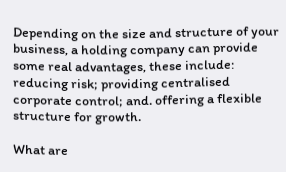Depending on the size and structure of your business, a holding company can provide some real advantages, these include: reducing risk; providing centralised corporate control; and. offering a flexible structure for growth.

What are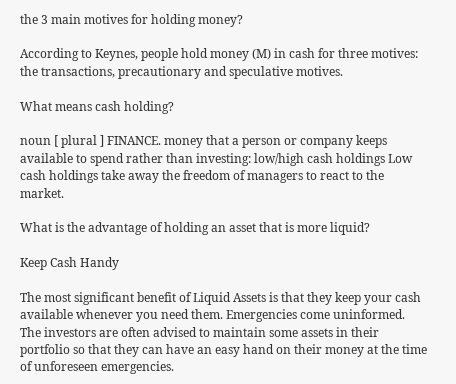the 3 main motives for holding money?

According to Keynes, people hold money (M) in cash for three motives: the transactions, precautionary and speculative motives.

What means cash holding?

noun [ plural ] FINANCE. money that a person or company keeps available to spend rather than investing: low/high cash holdings Low cash holdings take away the freedom of managers to react to the market.

What is the advantage of holding an asset that is more liquid?

Keep Cash Handy

The most significant benefit of Liquid Assets is that they keep your cash available whenever you need them. Emergencies come uninformed. The investors are often advised to maintain some assets in their portfolio so that they can have an easy hand on their money at the time of unforeseen emergencies.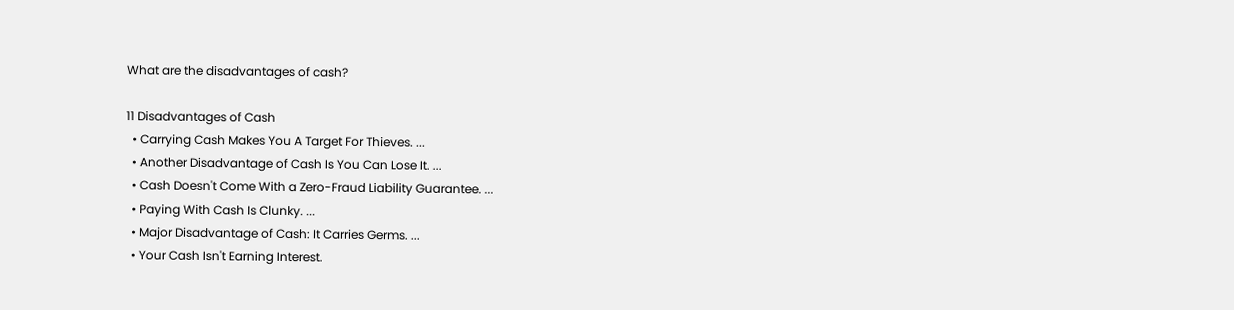What are the disadvantages of cash?

11 Disadvantages of Cash
  • Carrying Cash Makes You A Target For Thieves. ...
  • Another Disadvantage of Cash Is You Can Lose It. ...
  • Cash Doesn't Come With a Zero-Fraud Liability Guarantee. ...
  • Paying With Cash Is Clunky. ...
  • Major Disadvantage of Cash: It Carries Germs. ...
  • Your Cash Isn't Earning Interest.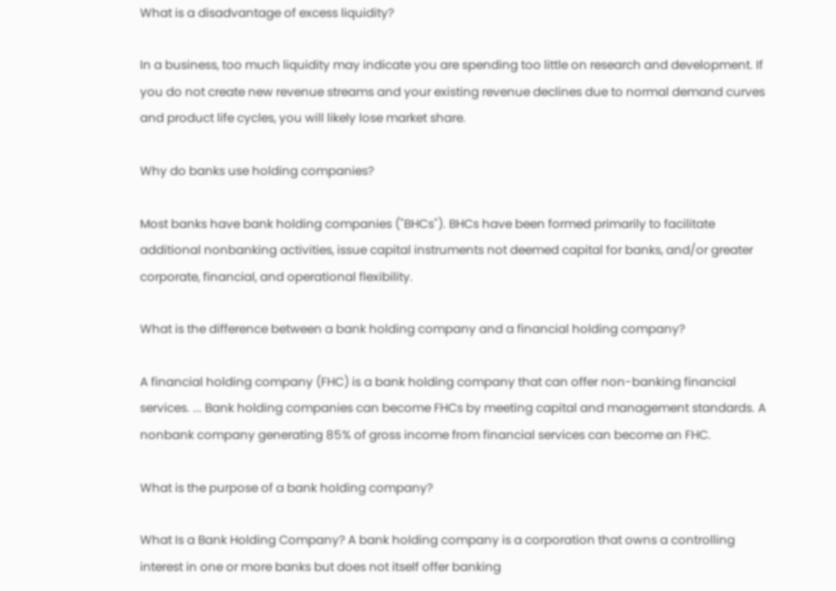What is a disadvantage of excess liquidity?

In a business, too much liquidity may indicate you are spending too little on research and development. If you do not create new revenue streams and your existing revenue declines due to normal demand curves and product life cycles, you will likely lose market share.

Why do banks use holding companies?

Most banks have bank holding companies ("BHCs"). BHCs have been formed primarily to facilitate additional nonbanking activities, issue capital instruments not deemed capital for banks, and/or greater corporate, financial, and operational flexibility.

What is the difference between a bank holding company and a financial holding company?

A financial holding company (FHC) is a bank holding company that can offer non-banking financial services. ... Bank holding companies can become FHCs by meeting capital and management standards. A nonbank company generating 85% of gross income from financial services can become an FHC.

What is the purpose of a bank holding company?

What Is a Bank Holding Company? A bank holding company is a corporation that owns a controlling interest in one or more banks but does not itself offer banking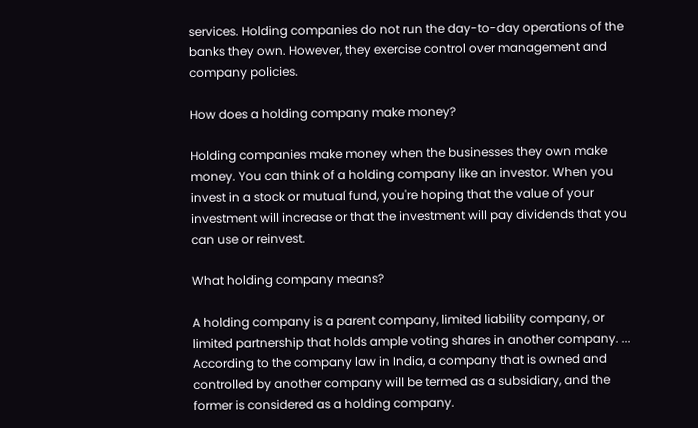services. Holding companies do not run the day-to-day operations of the banks they own. However, they exercise control over management and company policies.

How does a holding company make money?

Holding companies make money when the businesses they own make money. You can think of a holding company like an investor. When you invest in a stock or mutual fund, you're hoping that the value of your investment will increase or that the investment will pay dividends that you can use or reinvest.

What holding company means?

A holding company is a parent company, limited liability company, or limited partnership that holds ample voting shares in another company. ... According to the company law in India, a company that is owned and controlled by another company will be termed as a subsidiary, and the former is considered as a holding company.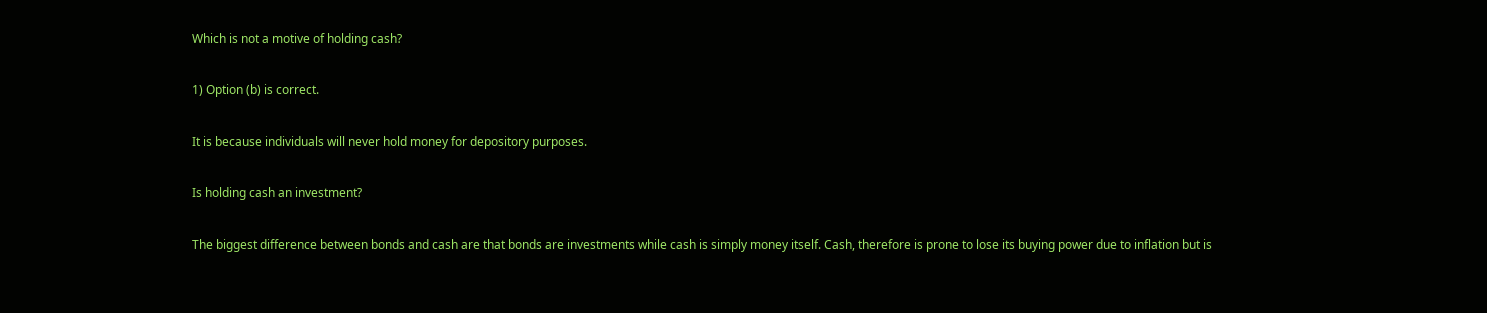Which is not a motive of holding cash?

1) Option (b) is correct.

It is because individuals will never hold money for depository purposes.

Is holding cash an investment?

The biggest difference between bonds and cash are that bonds are investments while cash is simply money itself. Cash, therefore is prone to lose its buying power due to inflation but is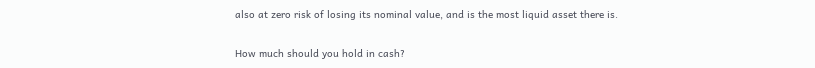also at zero risk of losing its nominal value, and is the most liquid asset there is.

How much should you hold in cash?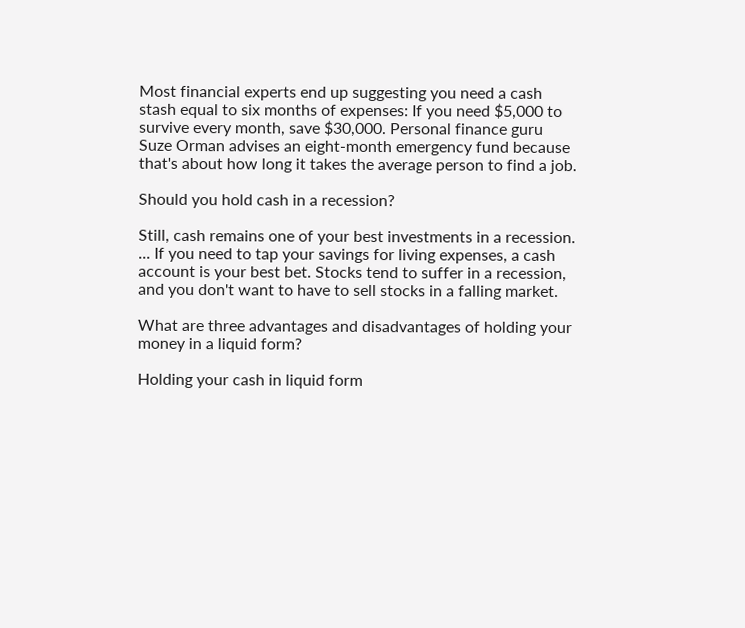Most financial experts end up suggesting you need a cash stash equal to six months of expenses: If you need $5,000 to survive every month, save $30,000. Personal finance guru Suze Orman advises an eight-month emergency fund because that's about how long it takes the average person to find a job.

Should you hold cash in a recession?

Still, cash remains one of your best investments in a recession. ... If you need to tap your savings for living expenses, a cash account is your best bet. Stocks tend to suffer in a recession, and you don't want to have to sell stocks in a falling market.

What are three advantages and disadvantages of holding your money in a liquid form?

Holding your cash in liquid form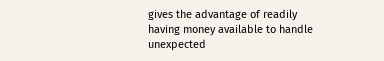gives the advantage of readily having money available to handle unexpected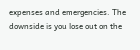expenses and emergencies. The downside is you lose out on the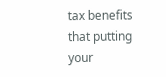tax benefits that putting your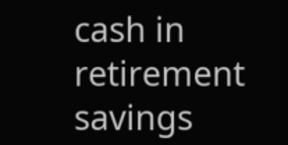cash in retirement savings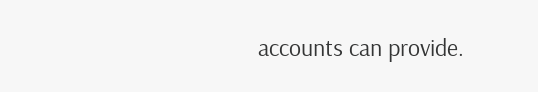accounts can provide.